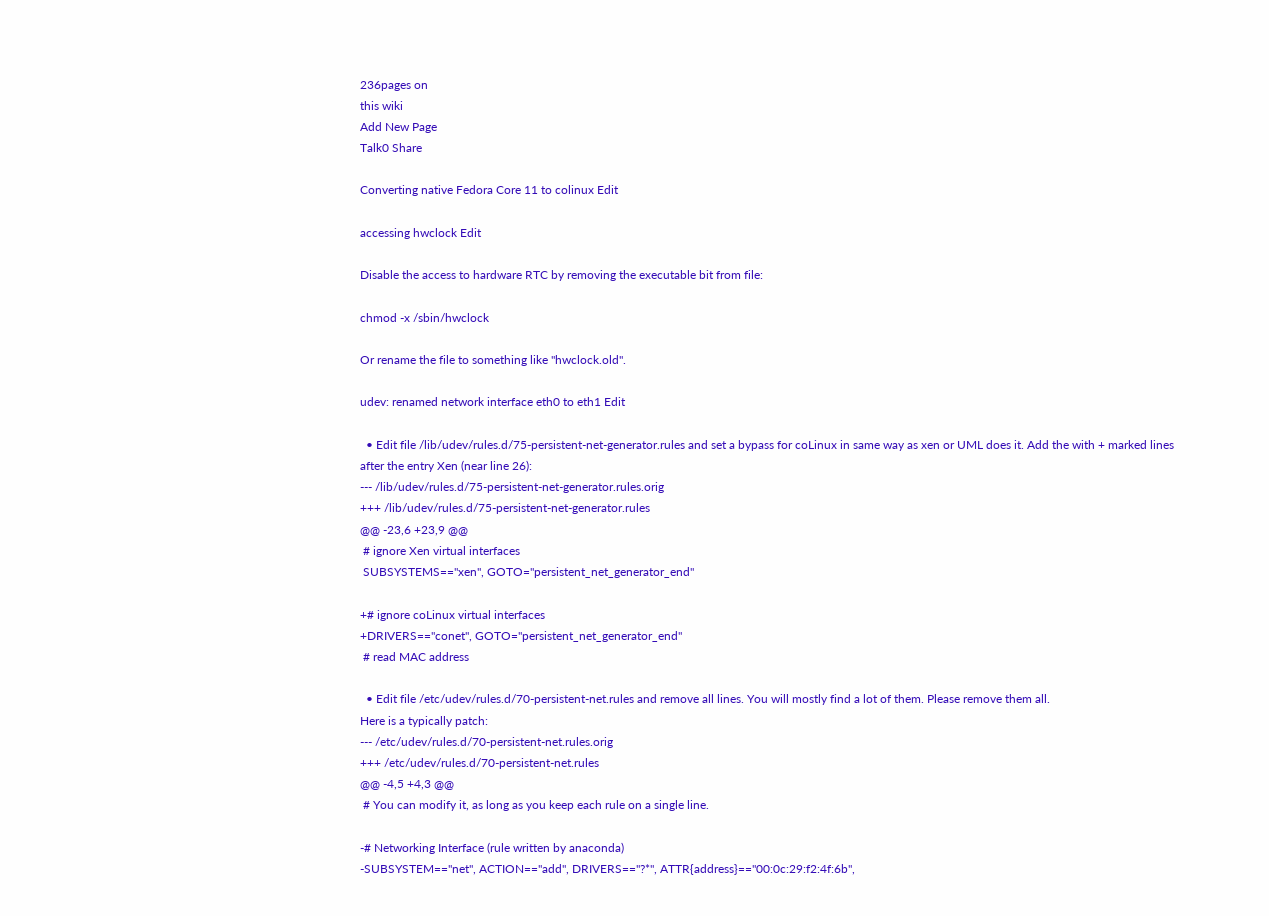236pages on
this wiki
Add New Page
Talk0 Share

Converting native Fedora Core 11 to colinux Edit

accessing hwclock Edit

Disable the access to hardware RTC by removing the executable bit from file:

chmod -x /sbin/hwclock

Or rename the file to something like "hwclock.old".

udev: renamed network interface eth0 to eth1 Edit

  • Edit file /lib/udev/rules.d/75-persistent-net-generator.rules and set a bypass for coLinux in same way as xen or UML does it. Add the with + marked lines after the entry Xen (near line 26):
--- /lib/udev/rules.d/75-persistent-net-generator.rules.orig
+++ /lib/udev/rules.d/75-persistent-net-generator.rules
@@ -23,6 +23,9 @@
 # ignore Xen virtual interfaces
 SUBSYSTEMS=="xen", GOTO="persistent_net_generator_end"

+# ignore coLinux virtual interfaces
+DRIVERS=="conet", GOTO="persistent_net_generator_end"
 # read MAC address

  • Edit file /etc/udev/rules.d/70-persistent-net.rules and remove all lines. You will mostly find a lot of them. Please remove them all.
Here is a typically patch:
--- /etc/udev/rules.d/70-persistent-net.rules.orig
+++ /etc/udev/rules.d/70-persistent-net.rules
@@ -4,5 +4,3 @@
 # You can modify it, as long as you keep each rule on a single line.

-# Networking Interface (rule written by anaconda)
-SUBSYSTEM=="net", ACTION=="add", DRIVERS=="?*", ATTR{address}=="00:0c:29:f2:4f:6b",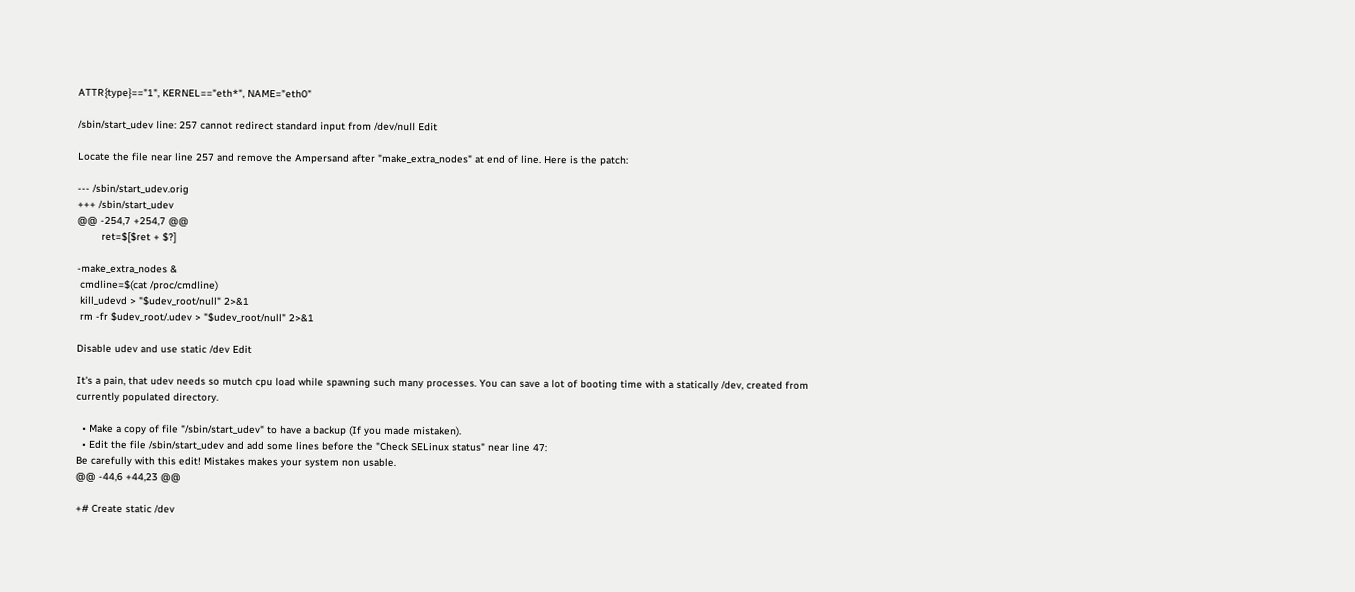ATTR{type}=="1", KERNEL=="eth*", NAME="eth0"

/sbin/start_udev line: 257 cannot redirect standard input from /dev/null Edit

Locate the file near line 257 and remove the Ampersand after "make_extra_nodes" at end of line. Here is the patch:

--- /sbin/start_udev.orig
+++ /sbin/start_udev
@@ -254,7 +254,7 @@
        ret=$[$ret + $?]

-make_extra_nodes &
 cmdline=$(cat /proc/cmdline)
 kill_udevd > "$udev_root/null" 2>&1
 rm -fr $udev_root/.udev > "$udev_root/null" 2>&1

Disable udev and use static /dev Edit

It's a pain, that udev needs so mutch cpu load while spawning such many processes. You can save a lot of booting time with a statically /dev, created from currently populated directory.

  • Make a copy of file "/sbin/start_udev" to have a backup (If you made mistaken).
  • Edit the file /sbin/start_udev and add some lines before the "Check SELinux status" near line 47:
Be carefully with this edit! Mistakes makes your system non usable.
@@ -44,6 +44,23 @@

+# Create static /dev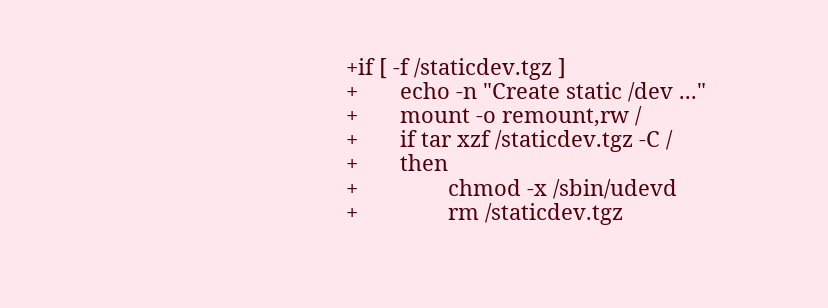+if [ -f /staticdev.tgz ]
+       echo -n "Create static /dev ..."
+       mount -o remount,rw /
+       if tar xzf /staticdev.tgz -C /
+       then
+               chmod -x /sbin/udevd
+               rm /staticdev.tgz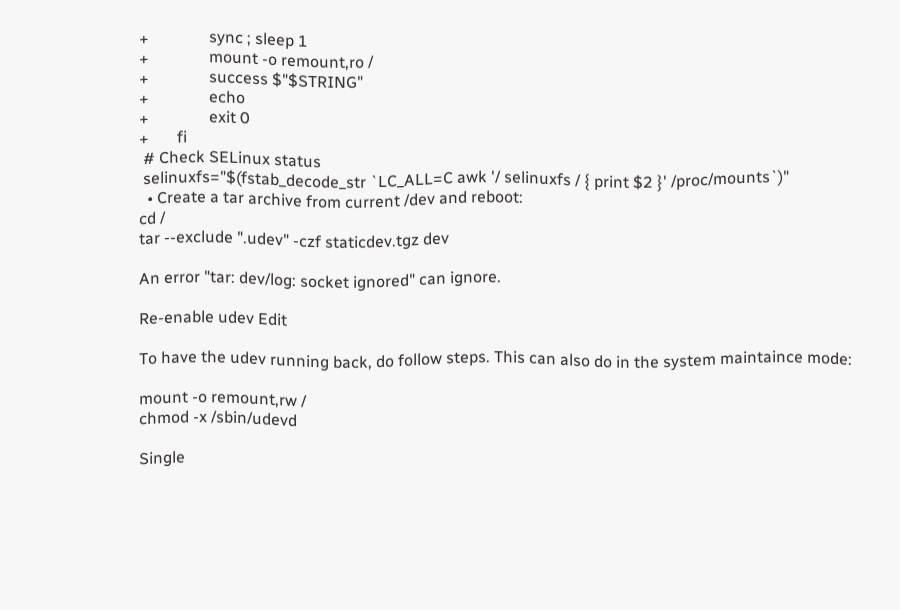+               sync ; sleep 1
+               mount -o remount,ro /
+               success $"$STRING"
+               echo
+               exit 0
+       fi
 # Check SELinux status
 selinuxfs="$(fstab_decode_str `LC_ALL=C awk '/ selinuxfs / { print $2 }' /proc/mounts`)"
  • Create a tar archive from current /dev and reboot:
cd /
tar --exclude ".udev" -czf staticdev.tgz dev

An error "tar: dev/log: socket ignored" can ignore.

Re-enable udev Edit

To have the udev running back, do follow steps. This can also do in the system maintaince mode:

mount -o remount,rw /
chmod -x /sbin/udevd

Single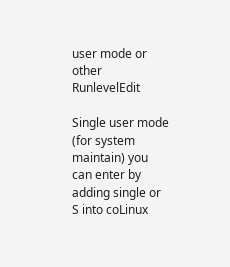user mode or other RunlevelEdit

Single user mode (for system maintain) you can enter by adding single or S into coLinux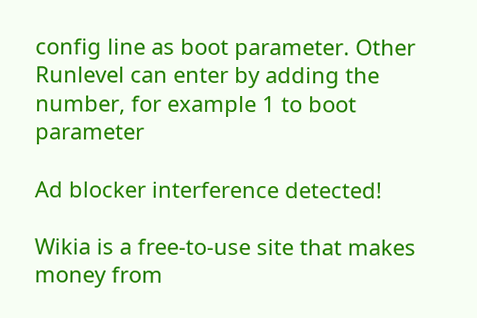config line as boot parameter. Other Runlevel can enter by adding the number, for example 1 to boot parameter

Ad blocker interference detected!

Wikia is a free-to-use site that makes money from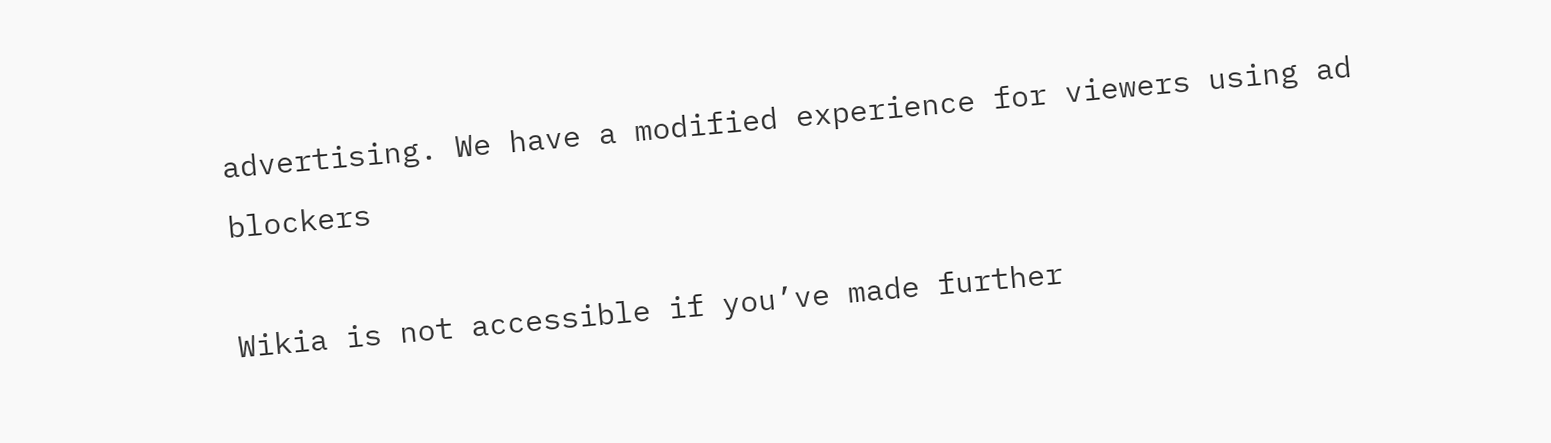advertising. We have a modified experience for viewers using ad blockers

Wikia is not accessible if you’ve made further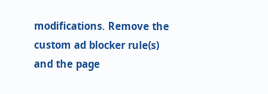modifications. Remove the custom ad blocker rule(s) and the page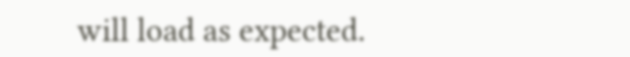will load as expected.